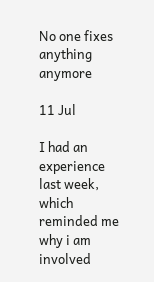No one fixes anything anymore

11 Jul

I had an experience last week, which reminded me why i am involved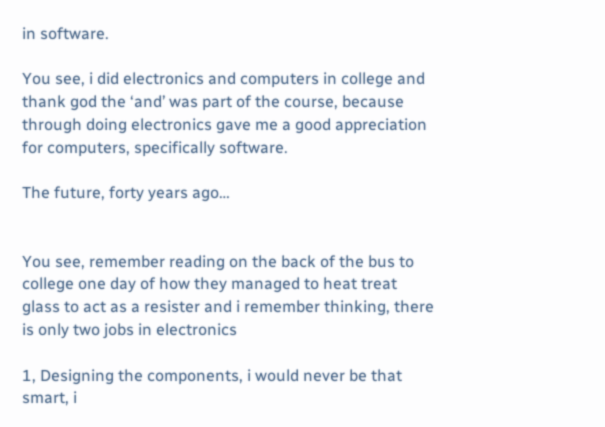in software.

You see, i did electronics and computers in college and thank god the ‘and’ was part of the course, because through doing electronics gave me a good appreciation for computers, specifically software.

The future, forty years ago…


You see, remember reading on the back of the bus to college one day of how they managed to heat treat glass to act as a resister and i remember thinking, there is only two jobs in electronics

1, Designing the components, i would never be that smart, i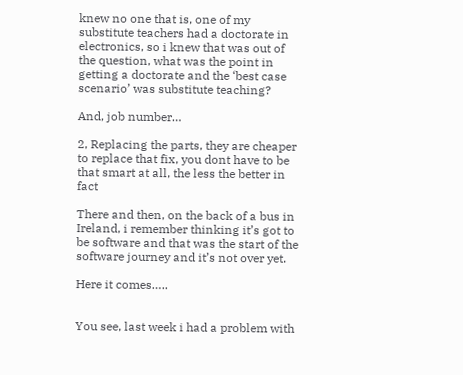knew no one that is, one of my substitute teachers had a doctorate in electronics, so i knew that was out of the question, what was the point in getting a doctorate and the ‘best case scenario’ was substitute teaching?

And, job number…

2, Replacing the parts, they are cheaper to replace that fix, you dont have to be that smart at all, the less the better in fact

There and then, on the back of a bus in Ireland, i remember thinking it’s got to be software and that was the start of the software journey and it’s not over yet.

Here it comes…..


You see, last week i had a problem with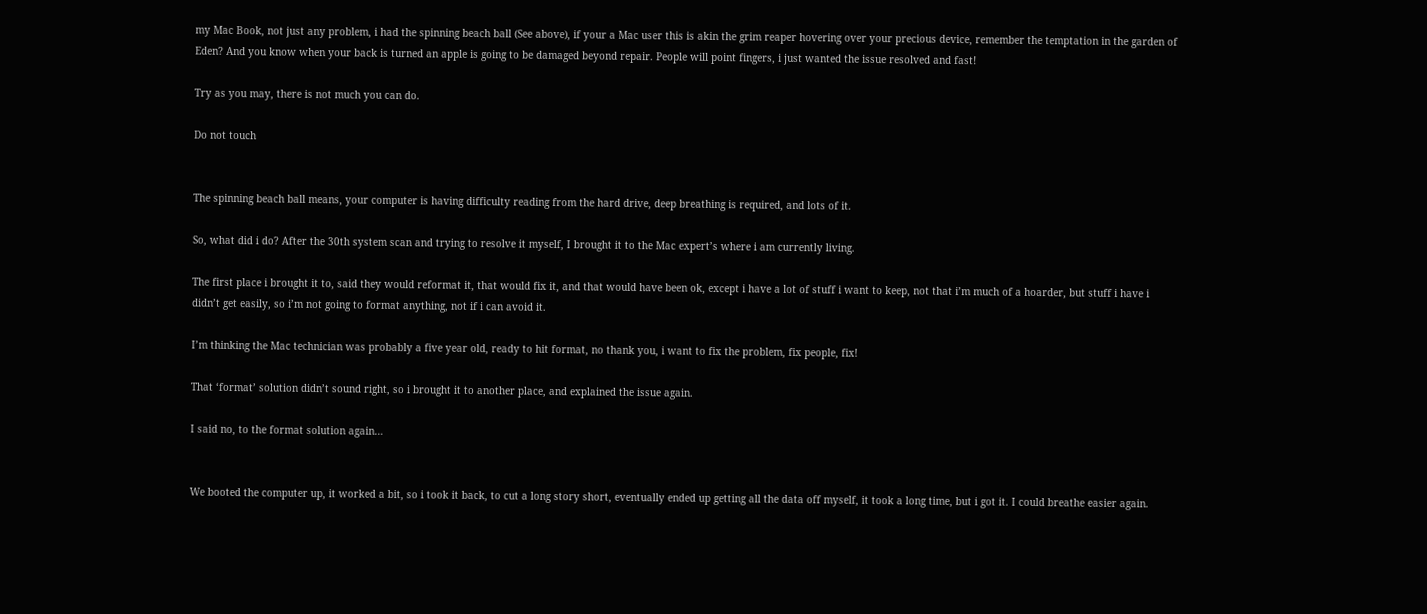my Mac Book, not just any problem, i had the spinning beach ball (See above), if your a Mac user this is akin the grim reaper hovering over your precious device, remember the temptation in the garden of Eden? And you know when your back is turned an apple is going to be damaged beyond repair. People will point fingers, i just wanted the issue resolved and fast!

Try as you may, there is not much you can do.

Do not touch


The spinning beach ball means, your computer is having difficulty reading from the hard drive, deep breathing is required, and lots of it.

So, what did i do? After the 30th system scan and trying to resolve it myself, I brought it to the Mac expert’s where i am currently living.

The first place i brought it to, said they would reformat it, that would fix it, and that would have been ok, except i have a lot of stuff i want to keep, not that i’m much of a hoarder, but stuff i have i didn’t get easily, so i’m not going to format anything, not if i can avoid it.

I’m thinking the Mac technician was probably a five year old, ready to hit format, no thank you, i want to fix the problem, fix people, fix!

That ‘format’ solution didn’t sound right, so i brought it to another place, and explained the issue again.

I said no, to the format solution again…


We booted the computer up, it worked a bit, so i took it back, to cut a long story short, eventually ended up getting all the data off myself, it took a long time, but i got it. I could breathe easier again.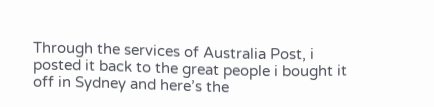Through the services of Australia Post, i posted it back to the great people i bought it off in Sydney and here’s the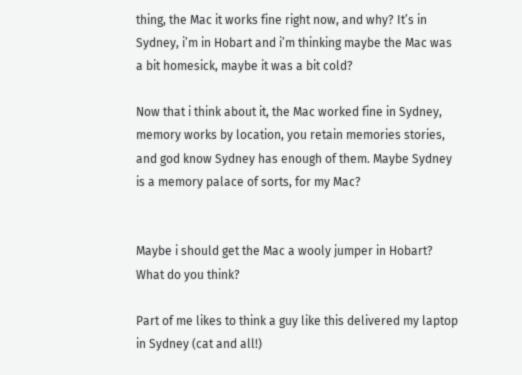thing, the Mac it works fine right now, and why? It’s in Sydney, i’m in Hobart and i’m thinking maybe the Mac was a bit homesick, maybe it was a bit cold?

Now that i think about it, the Mac worked fine in Sydney, memory works by location, you retain memories stories, and god know Sydney has enough of them. Maybe Sydney is a memory palace of sorts, for my Mac?


Maybe i should get the Mac a wooly jumper in Hobart? What do you think?

Part of me likes to think a guy like this delivered my laptop in Sydney (cat and all!)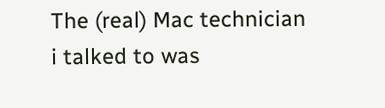The (real) Mac technician i talked to was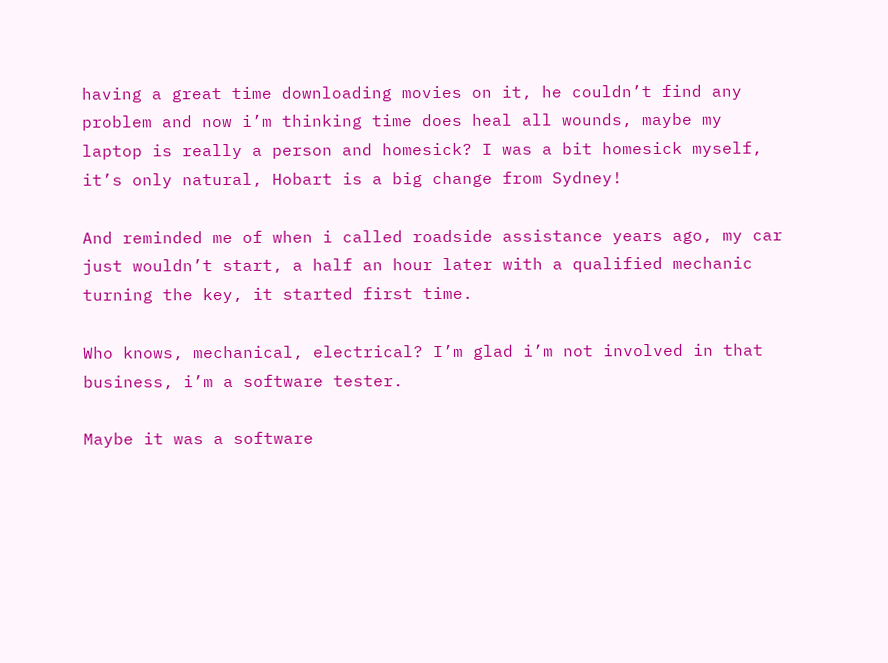having a great time downloading movies on it, he couldn’t find any problem and now i’m thinking time does heal all wounds, maybe my laptop is really a person and homesick? I was a bit homesick myself, it’s only natural, Hobart is a big change from Sydney!

And reminded me of when i called roadside assistance years ago, my car just wouldn’t start, a half an hour later with a qualified mechanic turning the key, it started first time.

Who knows, mechanical, electrical? I’m glad i’m not involved in that business, i’m a software tester.

Maybe it was a software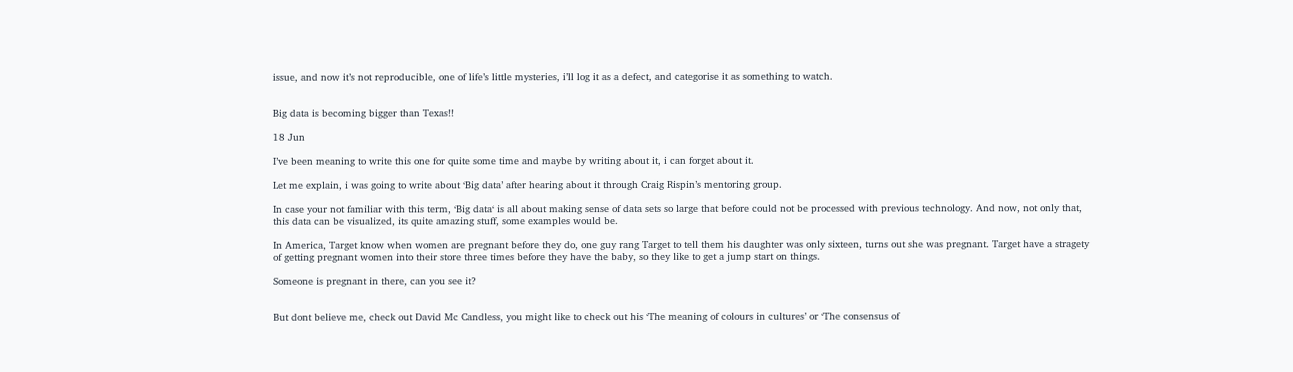issue, and now it’s not reproducible, one of life’s little mysteries, i’ll log it as a defect, and categorise it as something to watch.


Big data is becoming bigger than Texas!!

18 Jun

I’ve been meaning to write this one for quite some time and maybe by writing about it, i can forget about it.

Let me explain, i was going to write about ‘Big data’ after hearing about it through Craig Rispin’s mentoring group.

In case your not familiar with this term, ‘Big data‘ is all about making sense of data sets so large that before could not be processed with previous technology. And now, not only that, this data can be visualized, its quite amazing stuff, some examples would be.

In America, Target know when women are pregnant before they do, one guy rang Target to tell them his daughter was only sixteen, turns out she was pregnant. Target have a stragety of getting pregnant women into their store three times before they have the baby, so they like to get a jump start on things.

Someone is pregnant in there, can you see it?


But dont believe me, check out David Mc Candless, you might like to check out his ‘The meaning of colours in cultures’ or ‘The consensus of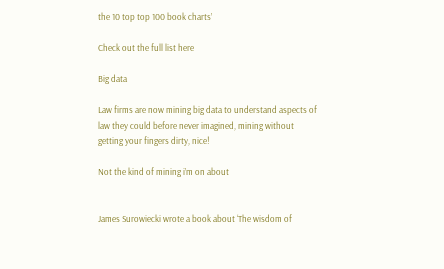the 10 top top 100 book charts’

Check out the full list here

Big data

Law firms are now mining big data to understand aspects of law they could before never imagined, mining without getting your fingers dirty, nice!

Not the kind of mining i’m on about


James Surowiecki wrote a book about ‘The wisdom of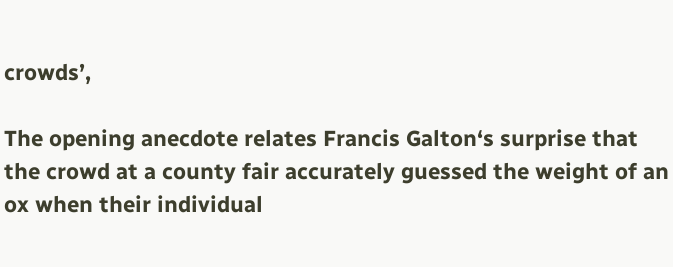crowds’,

The opening anecdote relates Francis Galton‘s surprise that the crowd at a county fair accurately guessed the weight of an ox when their individual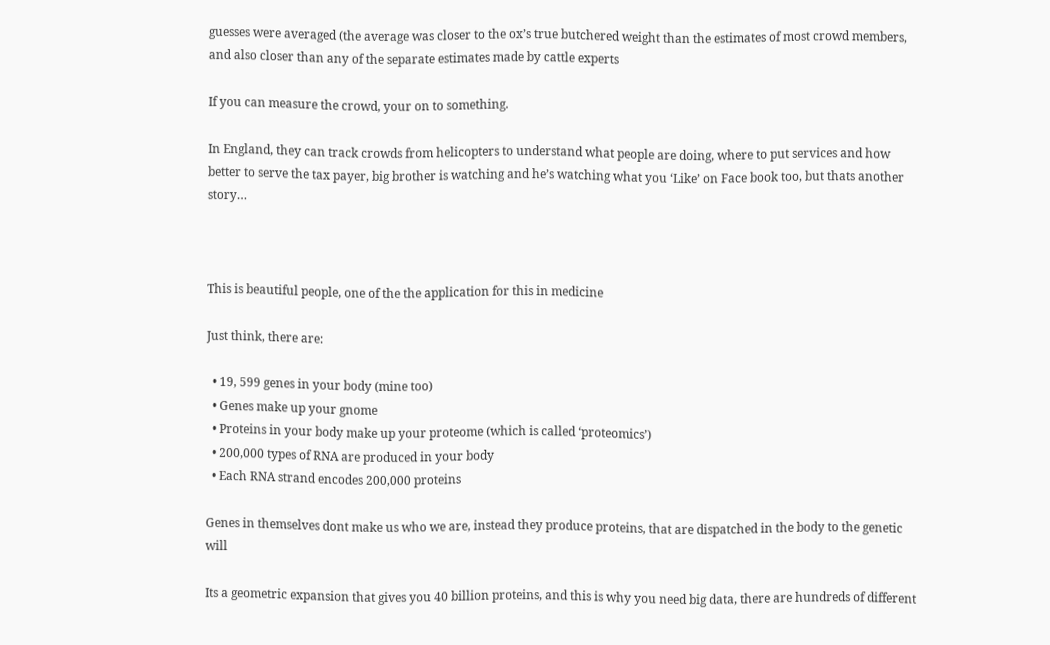guesses were averaged (the average was closer to the ox’s true butchered weight than the estimates of most crowd members, and also closer than any of the separate estimates made by cattle experts

If you can measure the crowd, your on to something.

In England, they can track crowds from helicopters to understand what people are doing, where to put services and how better to serve the tax payer, big brother is watching and he’s watching what you ‘Like’ on Face book too, but thats another story…



This is beautiful people, one of the the application for this in medicine

Just think, there are:

  • 19, 599 genes in your body (mine too)
  • Genes make up your gnome
  • Proteins in your body make up your proteome (which is called ‘proteomics’)
  • 200,000 types of RNA are produced in your body
  • Each RNA strand encodes 200,000 proteins

Genes in themselves dont make us who we are, instead they produce proteins, that are dispatched in the body to the genetic will

Its a geometric expansion that gives you 40 billion proteins, and this is why you need big data, there are hundreds of different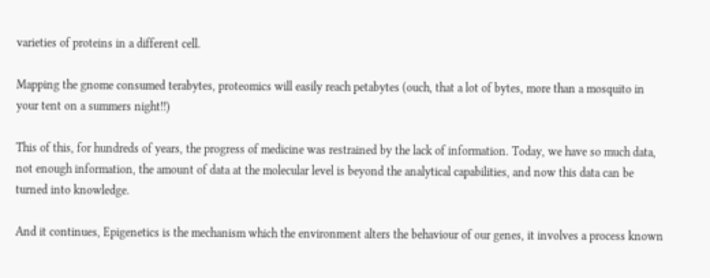varieties of proteins in a different cell.

Mapping the gnome consumed terabytes, proteomics will easily reach petabytes (ouch, that a lot of bytes, more than a mosquito in your tent on a summers night!!)

This of this, for hundreds of years, the progress of medicine was restrained by the lack of information. Today, we have so much data, not enough information, the amount of data at the molecular level is beyond the analytical capabilities, and now this data can be turned into knowledge.

And it continues, Epigenetics is the mechanism which the environment alters the behaviour of our genes, it involves a process known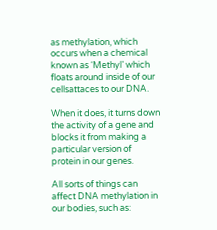as methylation, which occurs when a chemical known as ‘Methyl’ which floats around inside of our cellsattaces to our DNA.

When it does, it turns down the activity of a gene and blocks it from making a particular version of protein in our genes.

All sorts of things can affect DNA methylation in our bodies, such as: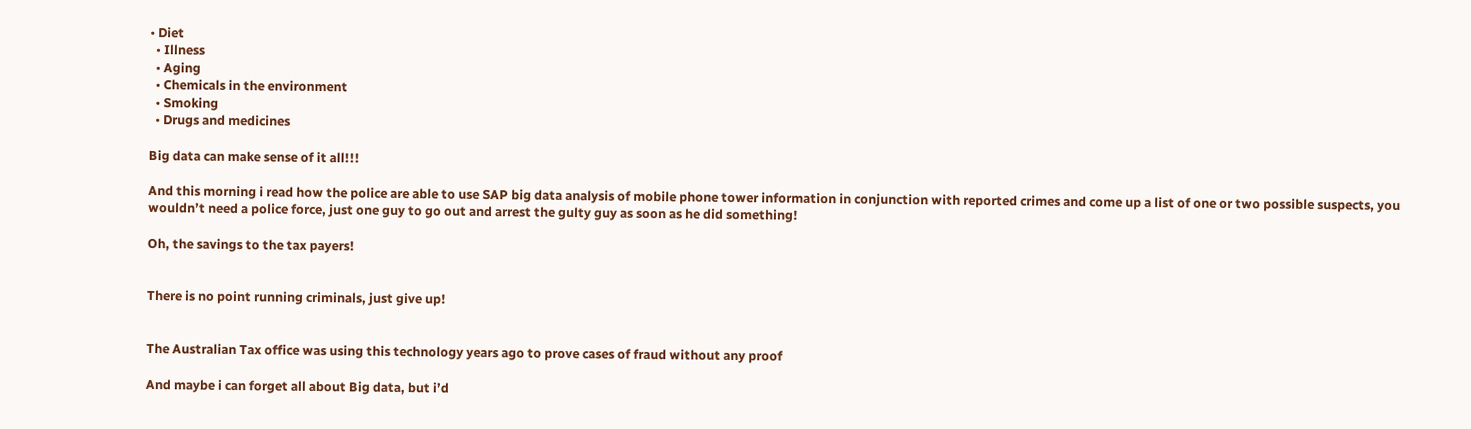• Diet
  • Illness
  • Aging
  • Chemicals in the environment
  • Smoking
  • Drugs and medicines

Big data can make sense of it all!!!

And this morning i read how the police are able to use SAP big data analysis of mobile phone tower information in conjunction with reported crimes and come up a list of one or two possible suspects, you wouldn’t need a police force, just one guy to go out and arrest the gulty guy as soon as he did something!

Oh, the savings to the tax payers!


There is no point running criminals, just give up!


The Australian Tax office was using this technology years ago to prove cases of fraud without any proof

And maybe i can forget all about Big data, but i’d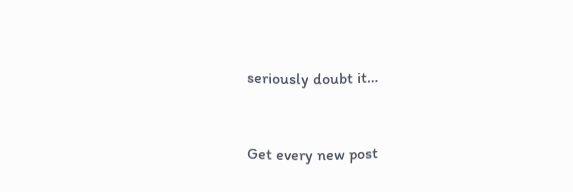seriously doubt it…


Get every new post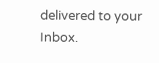delivered to your Inbox.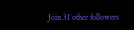Join 31 other followers